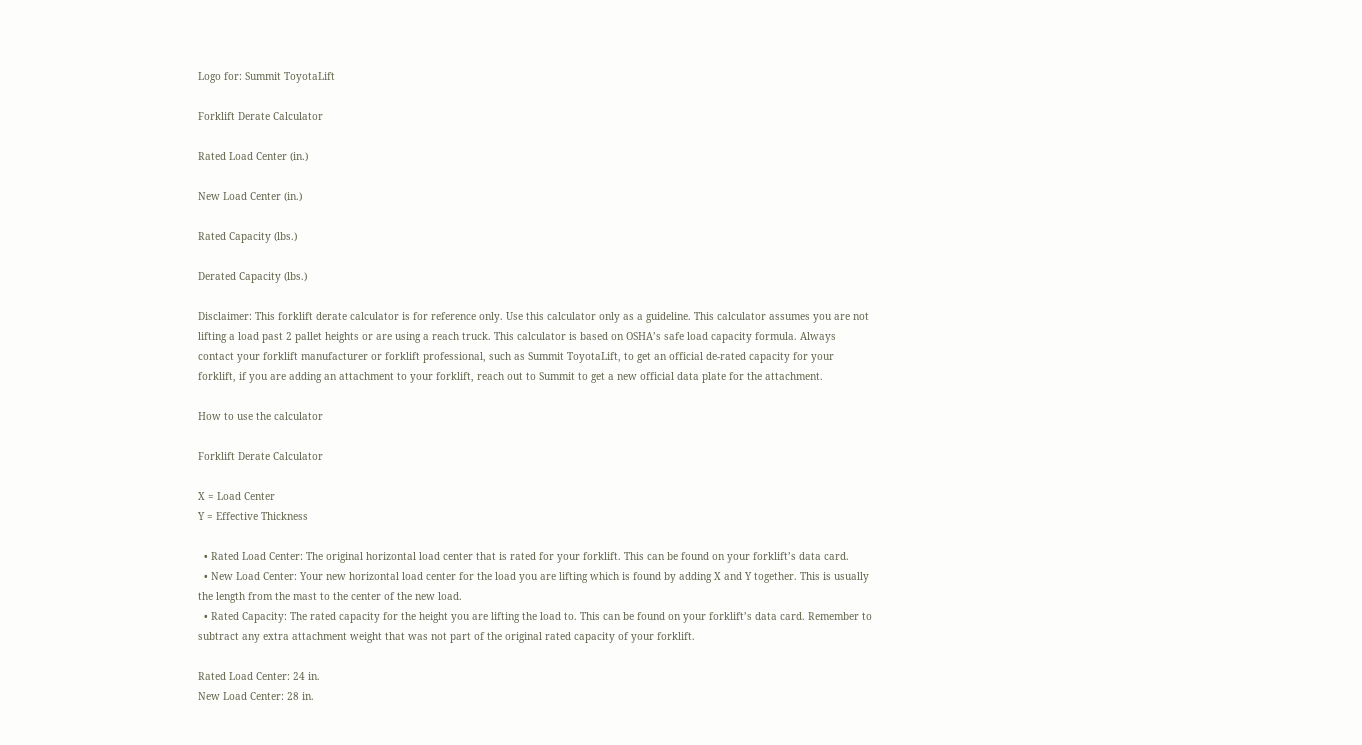Logo for: Summit ToyotaLift

Forklift Derate Calculator

Rated Load Center (in.)

New Load Center (in.)

Rated Capacity (lbs.)

Derated Capacity (lbs.)

Disclaimer: This forklift derate calculator is for reference only. Use this calculator only as a guideline. This calculator assumes you are not lifting a load past 2 pallet heights or are using a reach truck. This calculator is based on OSHA’s safe load capacity formula. Always contact your forklift manufacturer or forklift professional, such as Summit ToyotaLift, to get an official de-rated capacity for your forklift, if you are adding an attachment to your forklift, reach out to Summit to get a new official data plate for the attachment.

How to use the calculator

Forklift Derate Calculator

X = Load Center
Y = Effective Thickness

  • Rated Load Center: The original horizontal load center that is rated for your forklift. This can be found on your forklift’s data card.
  • New Load Center: Your new horizontal load center for the load you are lifting which is found by adding X and Y together. This is usually the length from the mast to the center of the new load.
  • Rated Capacity: The rated capacity for the height you are lifting the load to. This can be found on your forklift’s data card. Remember to subtract any extra attachment weight that was not part of the original rated capacity of your forklift.

Rated Load Center: 24 in.
New Load Center: 28 in.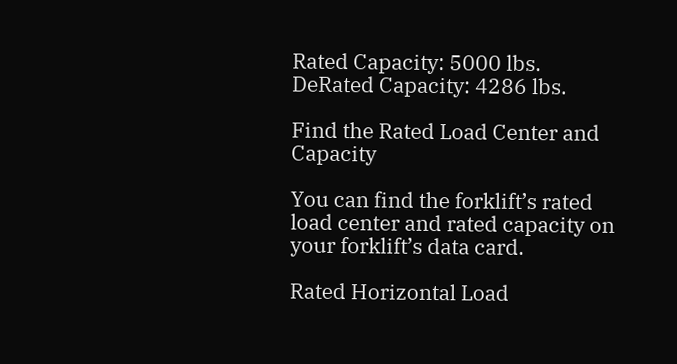Rated Capacity: 5000 lbs.
DeRated Capacity: 4286 lbs.

Find the Rated Load Center and Capacity

You can find the forklift’s rated load center and rated capacity on your forklift’s data card.

Rated Horizontal Load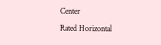Center
Rated Horizontal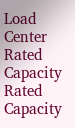Load Center
Rated Capacity
Rated Capacity